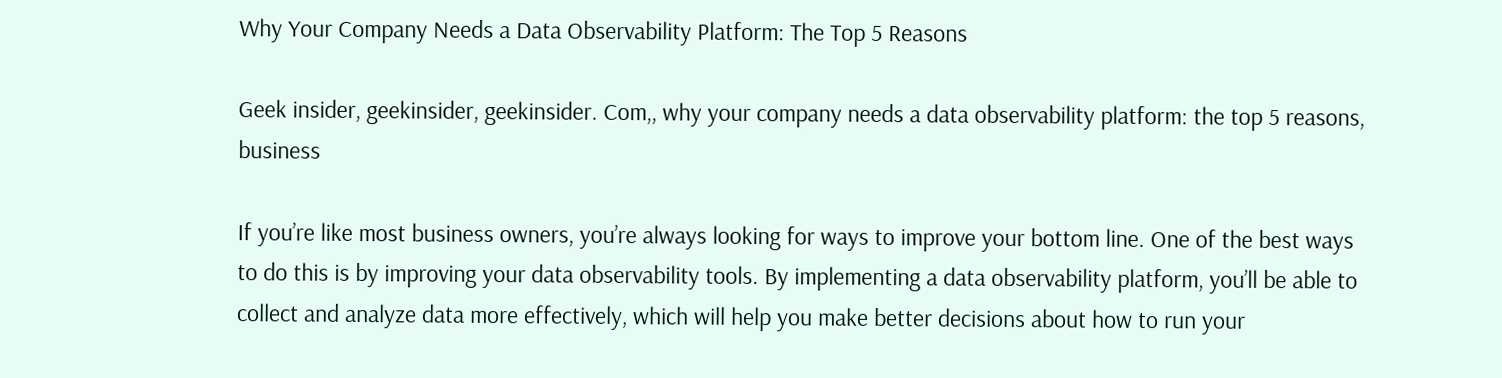Why Your Company Needs a Data Observability Platform: The Top 5 Reasons

Geek insider, geekinsider, geekinsider. Com,, why your company needs a data observability platform: the top 5 reasons, business

If you’re like most business owners, you’re always looking for ways to improve your bottom line. One of the best ways to do this is by improving your data observability tools. By implementing a data observability platform, you’ll be able to collect and analyze data more effectively, which will help you make better decisions about how to run your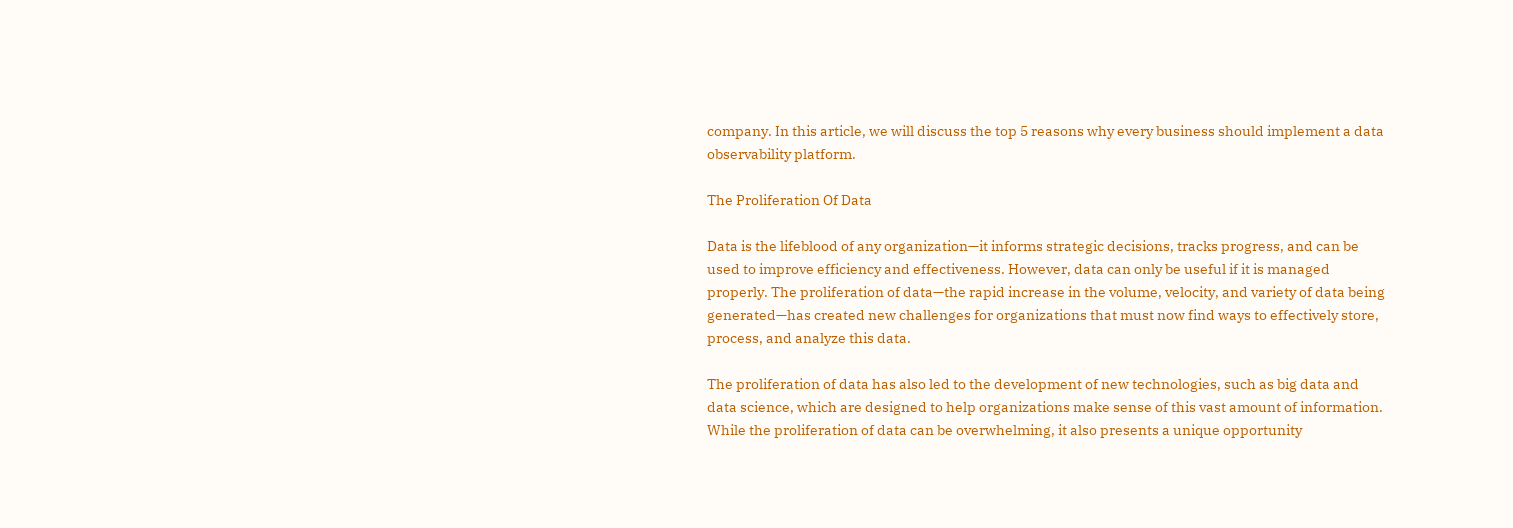company. In this article, we will discuss the top 5 reasons why every business should implement a data observability platform.

The Proliferation Of Data

Data is the lifeblood of any organization—it informs strategic decisions, tracks progress, and can be used to improve efficiency and effectiveness. However, data can only be useful if it is managed properly. The proliferation of data—the rapid increase in the volume, velocity, and variety of data being generated—has created new challenges for organizations that must now find ways to effectively store, process, and analyze this data.

The proliferation of data has also led to the development of new technologies, such as big data and data science, which are designed to help organizations make sense of this vast amount of information. While the proliferation of data can be overwhelming, it also presents a unique opportunity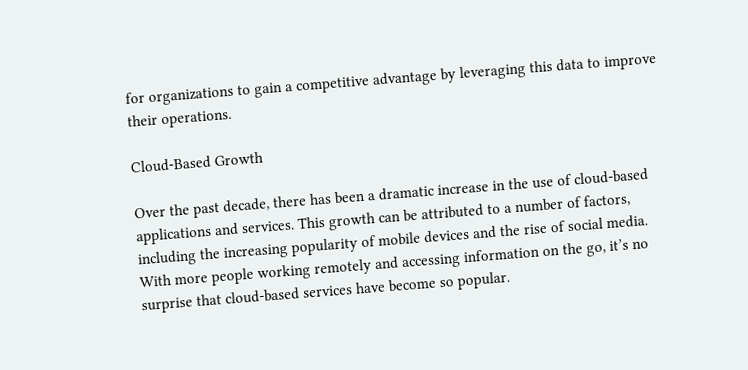for organizations to gain a competitive advantage by leveraging this data to improve their operations.

Cloud-Based Growth

Over the past decade, there has been a dramatic increase in the use of cloud-based applications and services. This growth can be attributed to a number of factors, including the increasing popularity of mobile devices and the rise of social media. With more people working remotely and accessing information on the go, it’s no surprise that cloud-based services have become so popular.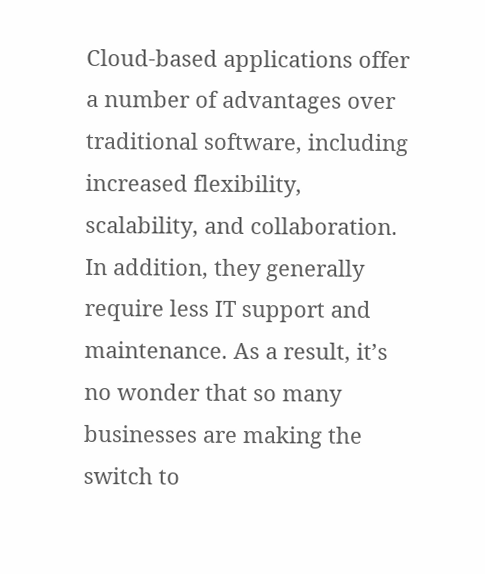Cloud-based applications offer a number of advantages over traditional software, including increased flexibility, scalability, and collaboration. In addition, they generally require less IT support and maintenance. As a result, it’s no wonder that so many businesses are making the switch to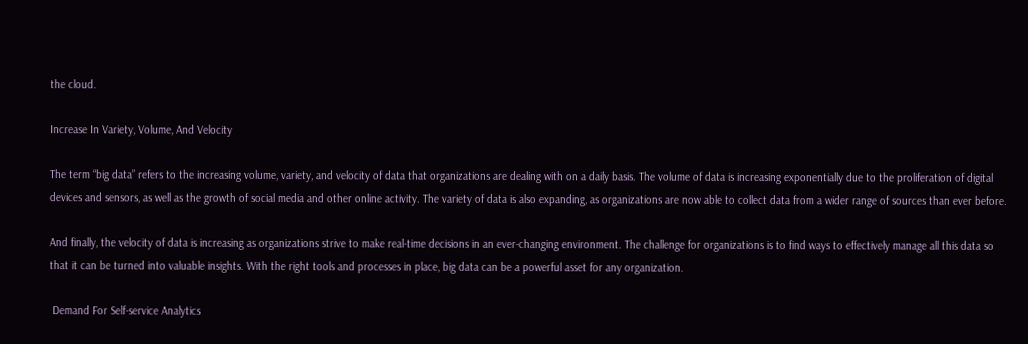the cloud.

Increase In Variety, Volume, And Velocity

The term “big data” refers to the increasing volume, variety, and velocity of data that organizations are dealing with on a daily basis. The volume of data is increasing exponentially due to the proliferation of digital devices and sensors, as well as the growth of social media and other online activity. The variety of data is also expanding, as organizations are now able to collect data from a wider range of sources than ever before.

And finally, the velocity of data is increasing as organizations strive to make real-time decisions in an ever-changing environment. The challenge for organizations is to find ways to effectively manage all this data so that it can be turned into valuable insights. With the right tools and processes in place, big data can be a powerful asset for any organization.

 Demand For Self-service Analytics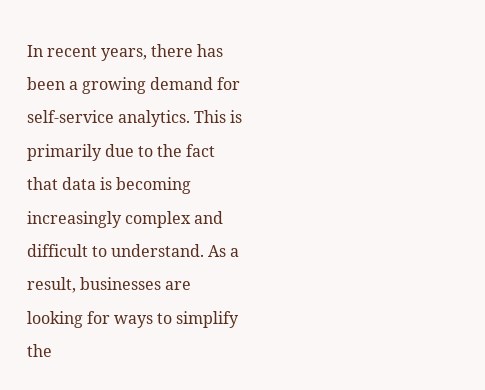In recent years, there has been a growing demand for self-service analytics. This is primarily due to the fact that data is becoming increasingly complex and difficult to understand. As a result, businesses are looking for ways to simplify the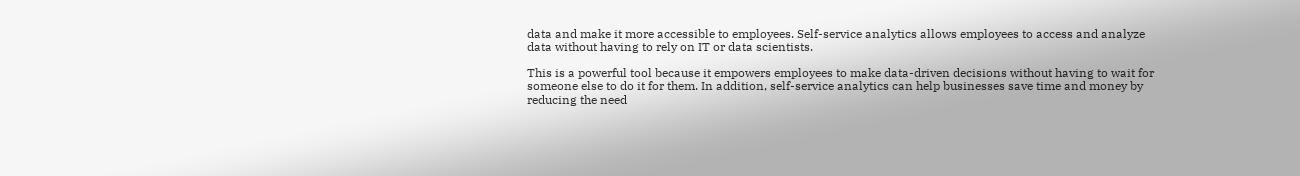data and make it more accessible to employees. Self-service analytics allows employees to access and analyze data without having to rely on IT or data scientists.

This is a powerful tool because it empowers employees to make data-driven decisions without having to wait for someone else to do it for them. In addition, self-service analytics can help businesses save time and money by reducing the need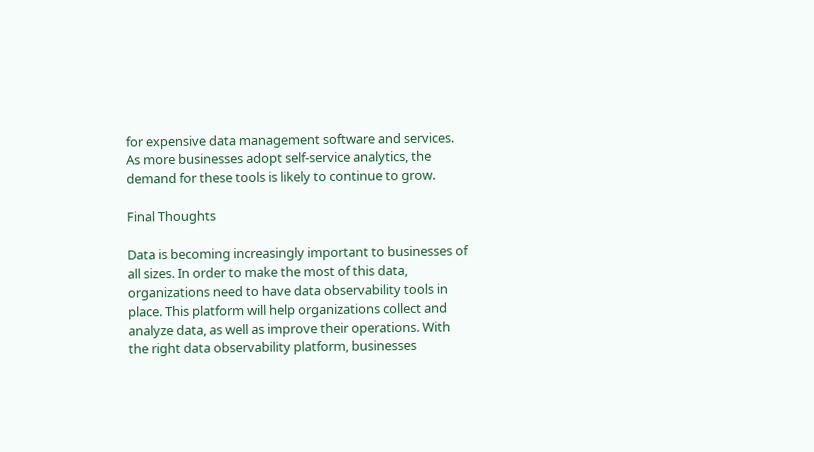for expensive data management software and services. As more businesses adopt self-service analytics, the demand for these tools is likely to continue to grow.

Final Thoughts

Data is becoming increasingly important to businesses of all sizes. In order to make the most of this data, organizations need to have data observability tools in place. This platform will help organizations collect and analyze data, as well as improve their operations. With the right data observability platform, businesses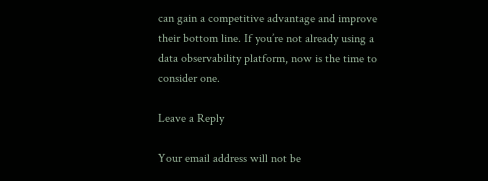can gain a competitive advantage and improve their bottom line. If you’re not already using a data observability platform, now is the time to consider one.

Leave a Reply

Your email address will not be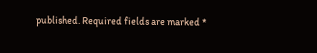published. Required fields are marked *